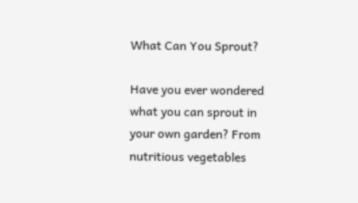What Can You Sprout?

Have you ever wondered what you can sprout in your own garden? From nutritious vegetables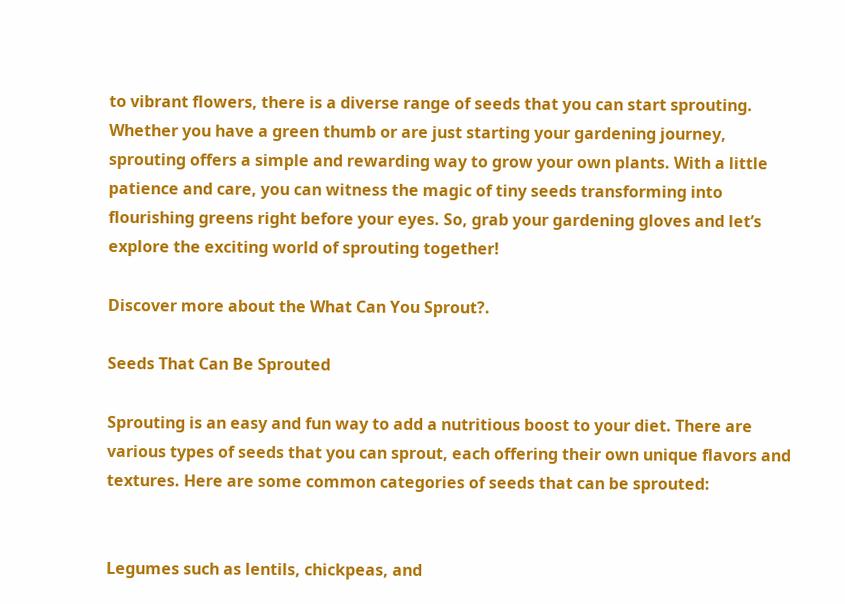to vibrant flowers, there is a diverse range of seeds that you can start sprouting. Whether you have a green thumb or are just starting your gardening journey, sprouting offers a simple and rewarding way to grow your own plants. With a little patience and care, you can witness the magic of tiny seeds transforming into flourishing greens right before your eyes. So, grab your gardening gloves and let’s explore the exciting world of sprouting together!

Discover more about the What Can You Sprout?.

Seeds That Can Be Sprouted

Sprouting is an easy and fun way to add a nutritious boost to your diet. There are various types of seeds that you can sprout, each offering their own unique flavors and textures. Here are some common categories of seeds that can be sprouted:


Legumes such as lentils, chickpeas, and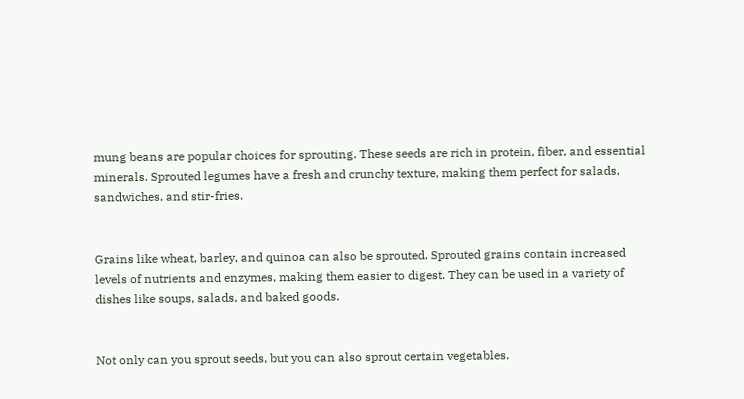mung beans are popular choices for sprouting. These seeds are rich in protein, fiber, and essential minerals. Sprouted legumes have a fresh and crunchy texture, making them perfect for salads, sandwiches, and stir-fries.


Grains like wheat, barley, and quinoa can also be sprouted. Sprouted grains contain increased levels of nutrients and enzymes, making them easier to digest. They can be used in a variety of dishes like soups, salads, and baked goods.


Not only can you sprout seeds, but you can also sprout certain vegetables.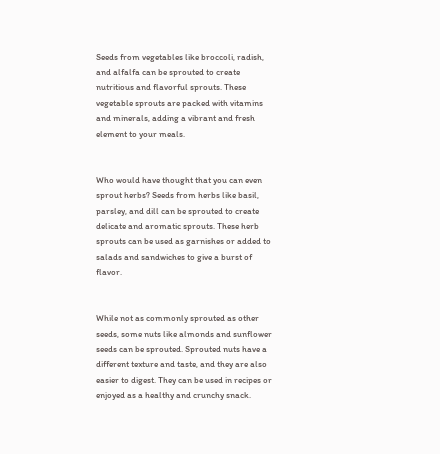Seeds from vegetables like broccoli, radish, and alfalfa can be sprouted to create nutritious and flavorful sprouts. These vegetable sprouts are packed with vitamins and minerals, adding a vibrant and fresh element to your meals.


Who would have thought that you can even sprout herbs? Seeds from herbs like basil, parsley, and dill can be sprouted to create delicate and aromatic sprouts. These herb sprouts can be used as garnishes or added to salads and sandwiches to give a burst of flavor.


While not as commonly sprouted as other seeds, some nuts like almonds and sunflower seeds can be sprouted. Sprouted nuts have a different texture and taste, and they are also easier to digest. They can be used in recipes or enjoyed as a healthy and crunchy snack.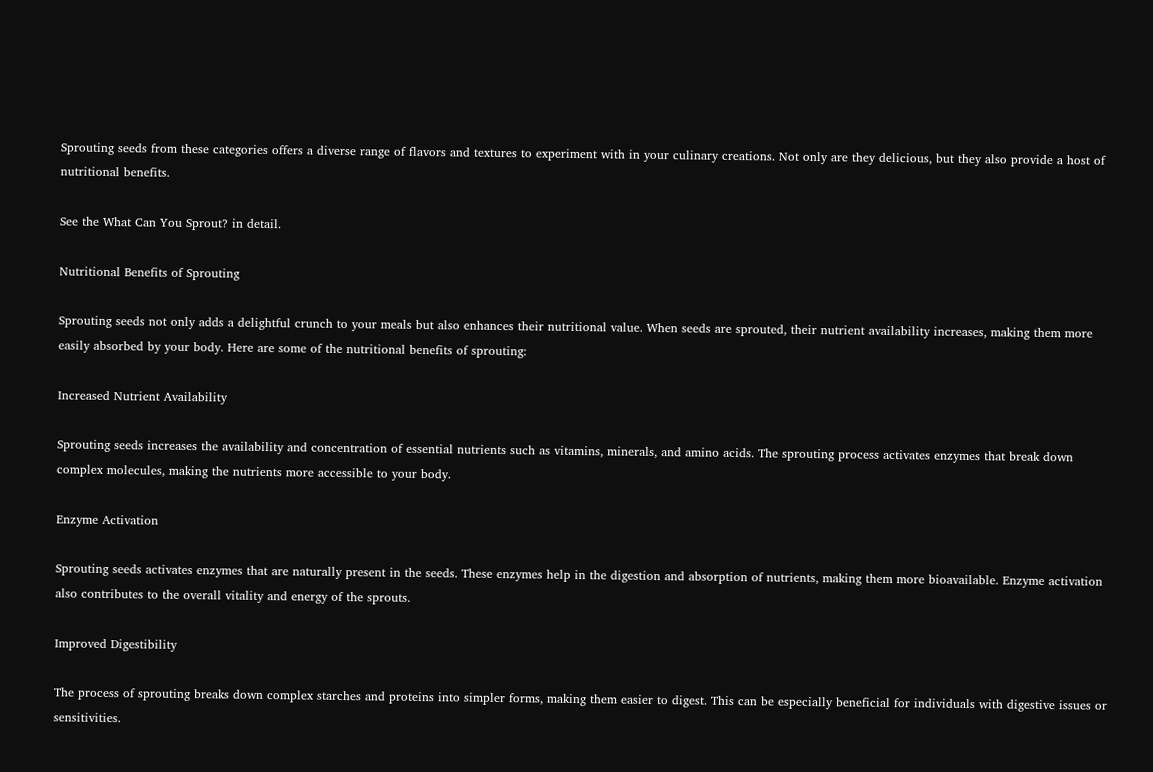Sprouting seeds from these categories offers a diverse range of flavors and textures to experiment with in your culinary creations. Not only are they delicious, but they also provide a host of nutritional benefits.

See the What Can You Sprout? in detail.

Nutritional Benefits of Sprouting

Sprouting seeds not only adds a delightful crunch to your meals but also enhances their nutritional value. When seeds are sprouted, their nutrient availability increases, making them more easily absorbed by your body. Here are some of the nutritional benefits of sprouting:

Increased Nutrient Availability

Sprouting seeds increases the availability and concentration of essential nutrients such as vitamins, minerals, and amino acids. The sprouting process activates enzymes that break down complex molecules, making the nutrients more accessible to your body.

Enzyme Activation

Sprouting seeds activates enzymes that are naturally present in the seeds. These enzymes help in the digestion and absorption of nutrients, making them more bioavailable. Enzyme activation also contributes to the overall vitality and energy of the sprouts.

Improved Digestibility

The process of sprouting breaks down complex starches and proteins into simpler forms, making them easier to digest. This can be especially beneficial for individuals with digestive issues or sensitivities.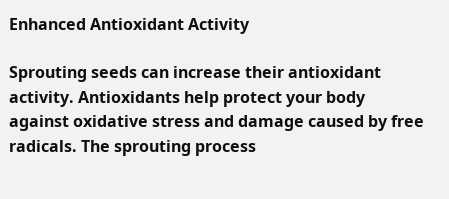Enhanced Antioxidant Activity

Sprouting seeds can increase their antioxidant activity. Antioxidants help protect your body against oxidative stress and damage caused by free radicals. The sprouting process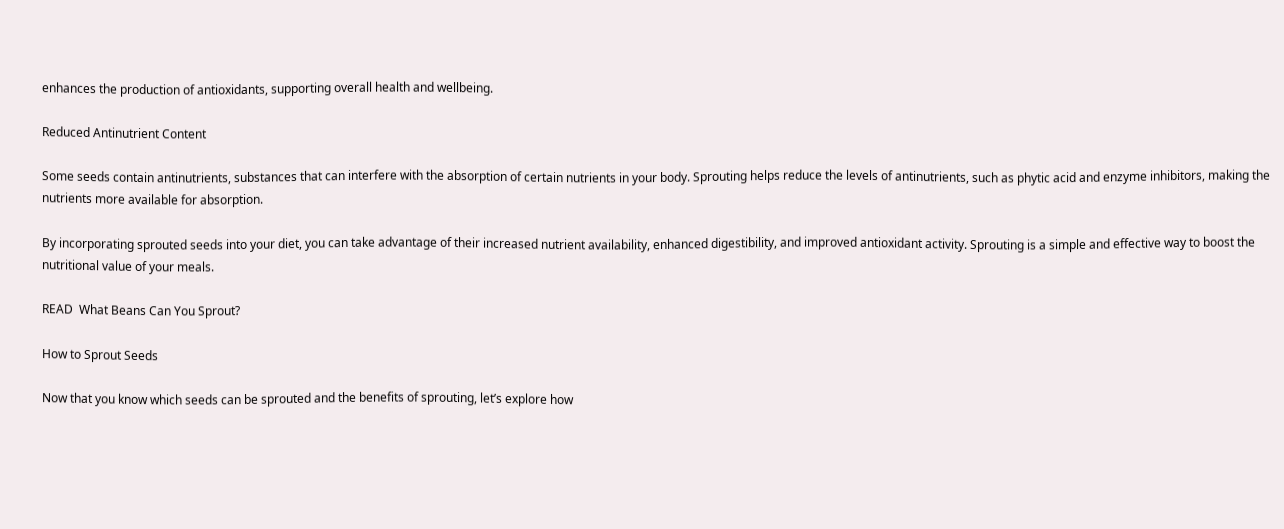enhances the production of antioxidants, supporting overall health and wellbeing.

Reduced Antinutrient Content

Some seeds contain antinutrients, substances that can interfere with the absorption of certain nutrients in your body. Sprouting helps reduce the levels of antinutrients, such as phytic acid and enzyme inhibitors, making the nutrients more available for absorption.

By incorporating sprouted seeds into your diet, you can take advantage of their increased nutrient availability, enhanced digestibility, and improved antioxidant activity. Sprouting is a simple and effective way to boost the nutritional value of your meals.

READ  What Beans Can You Sprout?

How to Sprout Seeds

Now that you know which seeds can be sprouted and the benefits of sprouting, let’s explore how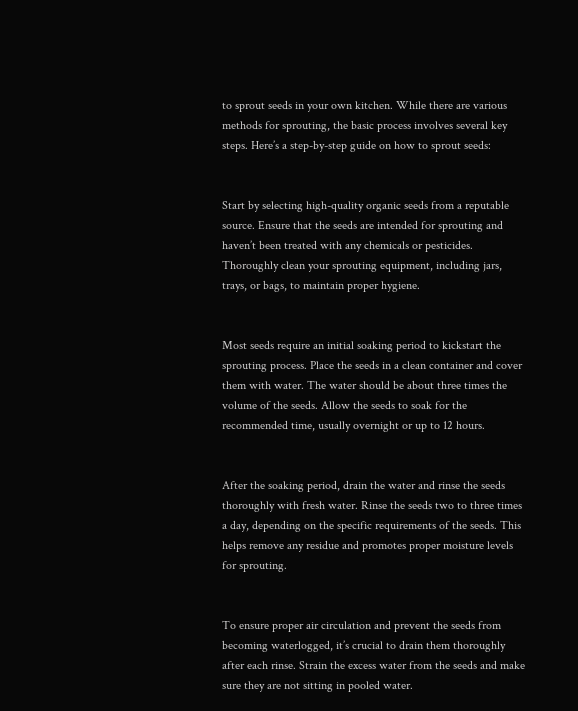to sprout seeds in your own kitchen. While there are various methods for sprouting, the basic process involves several key steps. Here’s a step-by-step guide on how to sprout seeds:


Start by selecting high-quality organic seeds from a reputable source. Ensure that the seeds are intended for sprouting and haven’t been treated with any chemicals or pesticides. Thoroughly clean your sprouting equipment, including jars, trays, or bags, to maintain proper hygiene.


Most seeds require an initial soaking period to kickstart the sprouting process. Place the seeds in a clean container and cover them with water. The water should be about three times the volume of the seeds. Allow the seeds to soak for the recommended time, usually overnight or up to 12 hours.


After the soaking period, drain the water and rinse the seeds thoroughly with fresh water. Rinse the seeds two to three times a day, depending on the specific requirements of the seeds. This helps remove any residue and promotes proper moisture levels for sprouting.


To ensure proper air circulation and prevent the seeds from becoming waterlogged, it’s crucial to drain them thoroughly after each rinse. Strain the excess water from the seeds and make sure they are not sitting in pooled water.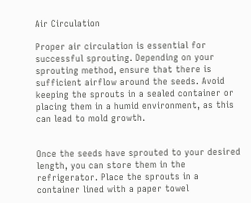Air Circulation

Proper air circulation is essential for successful sprouting. Depending on your sprouting method, ensure that there is sufficient airflow around the seeds. Avoid keeping the sprouts in a sealed container or placing them in a humid environment, as this can lead to mold growth.


Once the seeds have sprouted to your desired length, you can store them in the refrigerator. Place the sprouts in a container lined with a paper towel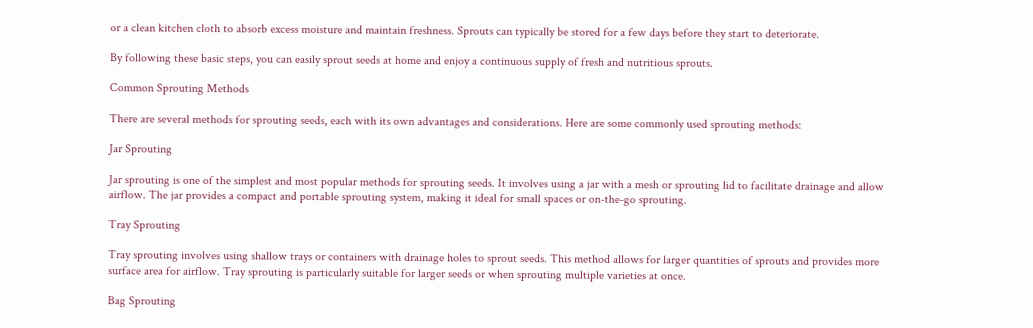or a clean kitchen cloth to absorb excess moisture and maintain freshness. Sprouts can typically be stored for a few days before they start to deteriorate.

By following these basic steps, you can easily sprout seeds at home and enjoy a continuous supply of fresh and nutritious sprouts.

Common Sprouting Methods

There are several methods for sprouting seeds, each with its own advantages and considerations. Here are some commonly used sprouting methods:

Jar Sprouting

Jar sprouting is one of the simplest and most popular methods for sprouting seeds. It involves using a jar with a mesh or sprouting lid to facilitate drainage and allow airflow. The jar provides a compact and portable sprouting system, making it ideal for small spaces or on-the-go sprouting.

Tray Sprouting

Tray sprouting involves using shallow trays or containers with drainage holes to sprout seeds. This method allows for larger quantities of sprouts and provides more surface area for airflow. Tray sprouting is particularly suitable for larger seeds or when sprouting multiple varieties at once.

Bag Sprouting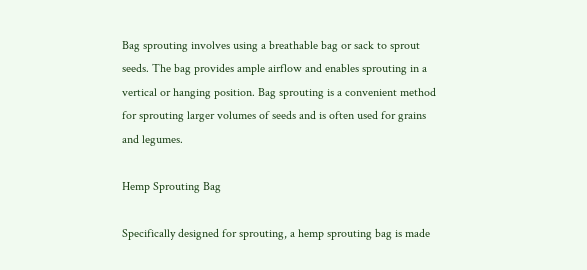Bag sprouting involves using a breathable bag or sack to sprout seeds. The bag provides ample airflow and enables sprouting in a vertical or hanging position. Bag sprouting is a convenient method for sprouting larger volumes of seeds and is often used for grains and legumes.

Hemp Sprouting Bag

Specifically designed for sprouting, a hemp sprouting bag is made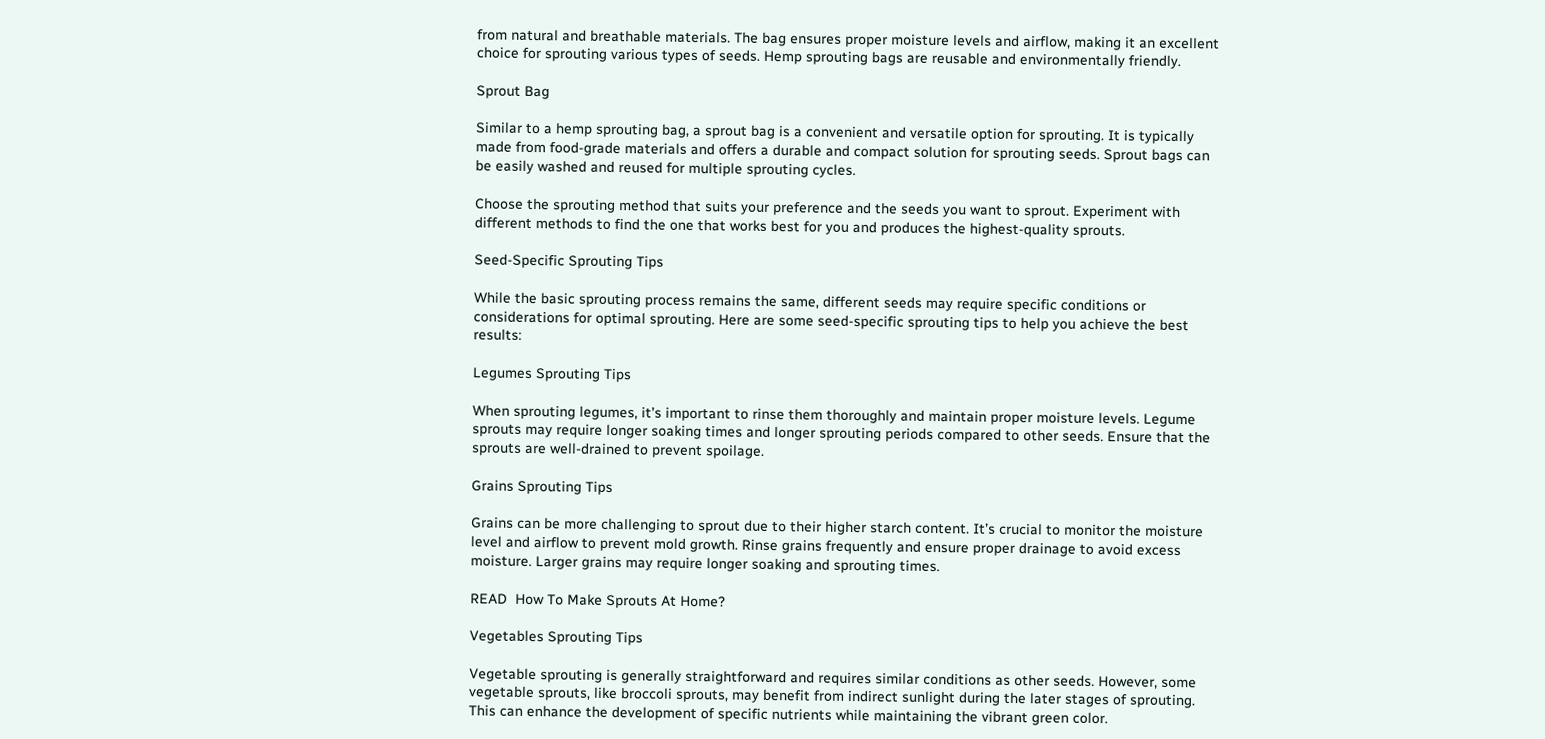from natural and breathable materials. The bag ensures proper moisture levels and airflow, making it an excellent choice for sprouting various types of seeds. Hemp sprouting bags are reusable and environmentally friendly.

Sprout Bag

Similar to a hemp sprouting bag, a sprout bag is a convenient and versatile option for sprouting. It is typically made from food-grade materials and offers a durable and compact solution for sprouting seeds. Sprout bags can be easily washed and reused for multiple sprouting cycles.

Choose the sprouting method that suits your preference and the seeds you want to sprout. Experiment with different methods to find the one that works best for you and produces the highest-quality sprouts.

Seed-Specific Sprouting Tips

While the basic sprouting process remains the same, different seeds may require specific conditions or considerations for optimal sprouting. Here are some seed-specific sprouting tips to help you achieve the best results:

Legumes Sprouting Tips

When sprouting legumes, it’s important to rinse them thoroughly and maintain proper moisture levels. Legume sprouts may require longer soaking times and longer sprouting periods compared to other seeds. Ensure that the sprouts are well-drained to prevent spoilage.

Grains Sprouting Tips

Grains can be more challenging to sprout due to their higher starch content. It’s crucial to monitor the moisture level and airflow to prevent mold growth. Rinse grains frequently and ensure proper drainage to avoid excess moisture. Larger grains may require longer soaking and sprouting times.

READ  How To Make Sprouts At Home?

Vegetables Sprouting Tips

Vegetable sprouting is generally straightforward and requires similar conditions as other seeds. However, some vegetable sprouts, like broccoli sprouts, may benefit from indirect sunlight during the later stages of sprouting. This can enhance the development of specific nutrients while maintaining the vibrant green color.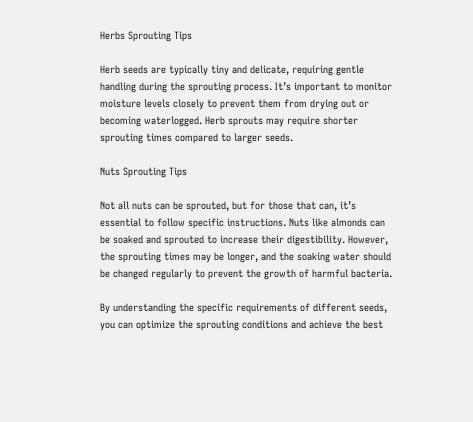Herbs Sprouting Tips

Herb seeds are typically tiny and delicate, requiring gentle handling during the sprouting process. It’s important to monitor moisture levels closely to prevent them from drying out or becoming waterlogged. Herb sprouts may require shorter sprouting times compared to larger seeds.

Nuts Sprouting Tips

Not all nuts can be sprouted, but for those that can, it’s essential to follow specific instructions. Nuts like almonds can be soaked and sprouted to increase their digestibility. However, the sprouting times may be longer, and the soaking water should be changed regularly to prevent the growth of harmful bacteria.

By understanding the specific requirements of different seeds, you can optimize the sprouting conditions and achieve the best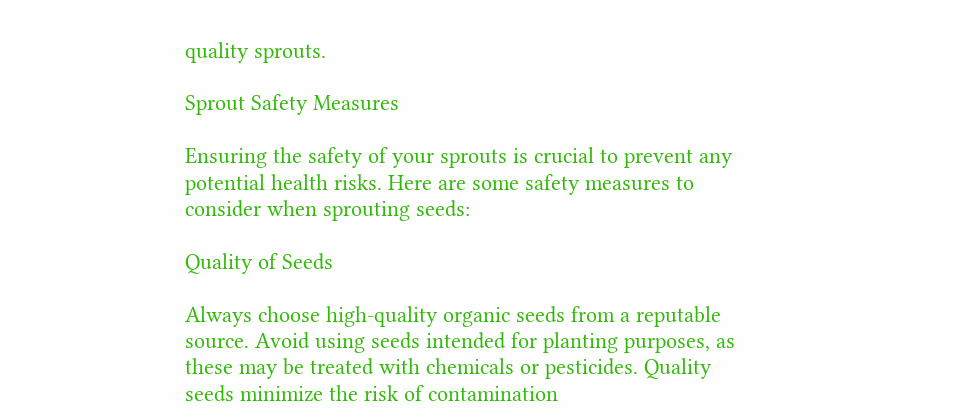quality sprouts.

Sprout Safety Measures

Ensuring the safety of your sprouts is crucial to prevent any potential health risks. Here are some safety measures to consider when sprouting seeds:

Quality of Seeds

Always choose high-quality organic seeds from a reputable source. Avoid using seeds intended for planting purposes, as these may be treated with chemicals or pesticides. Quality seeds minimize the risk of contamination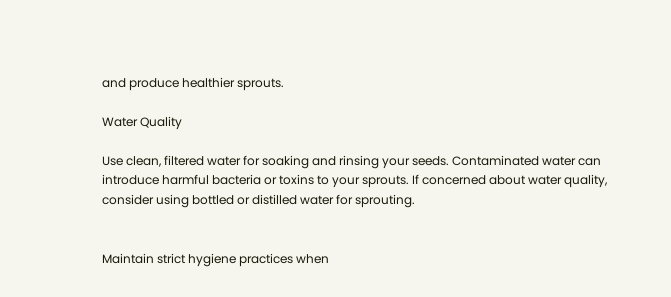and produce healthier sprouts.

Water Quality

Use clean, filtered water for soaking and rinsing your seeds. Contaminated water can introduce harmful bacteria or toxins to your sprouts. If concerned about water quality, consider using bottled or distilled water for sprouting.


Maintain strict hygiene practices when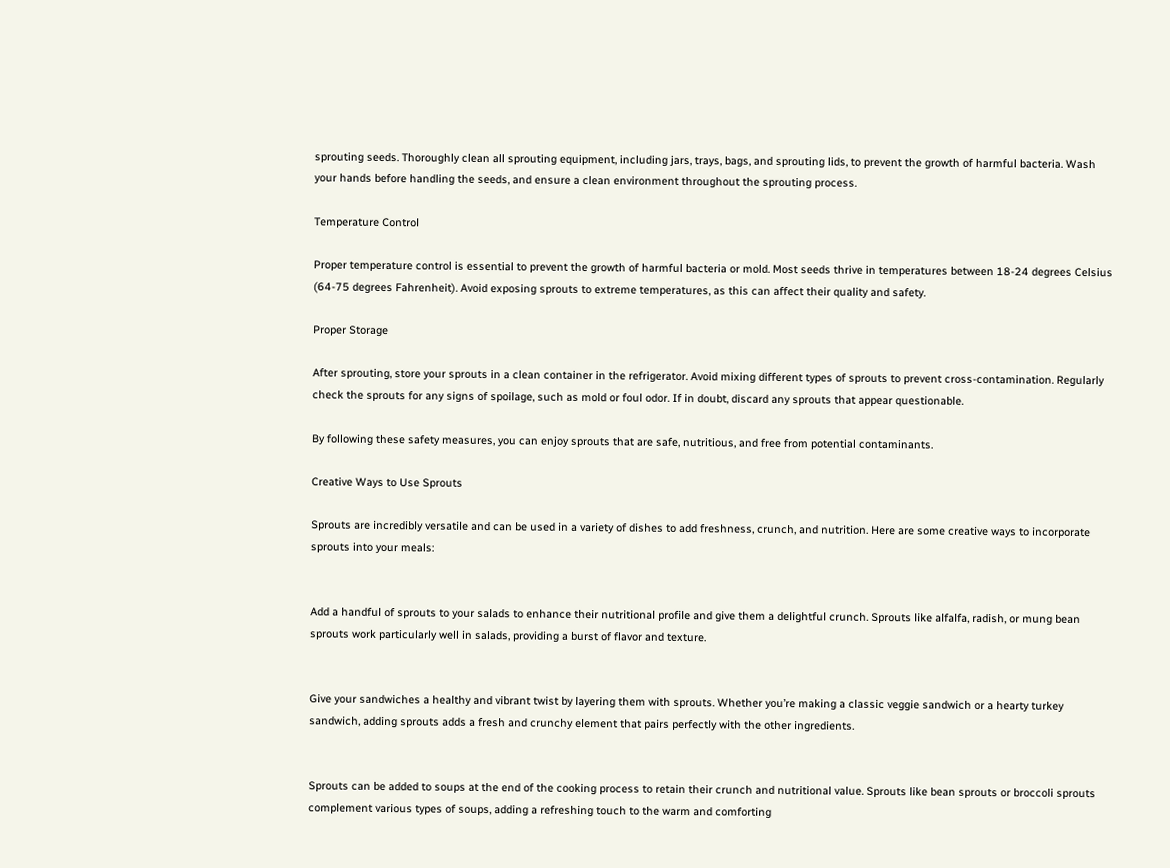sprouting seeds. Thoroughly clean all sprouting equipment, including jars, trays, bags, and sprouting lids, to prevent the growth of harmful bacteria. Wash your hands before handling the seeds, and ensure a clean environment throughout the sprouting process.

Temperature Control

Proper temperature control is essential to prevent the growth of harmful bacteria or mold. Most seeds thrive in temperatures between 18-24 degrees Celsius (64-75 degrees Fahrenheit). Avoid exposing sprouts to extreme temperatures, as this can affect their quality and safety.

Proper Storage

After sprouting, store your sprouts in a clean container in the refrigerator. Avoid mixing different types of sprouts to prevent cross-contamination. Regularly check the sprouts for any signs of spoilage, such as mold or foul odor. If in doubt, discard any sprouts that appear questionable.

By following these safety measures, you can enjoy sprouts that are safe, nutritious, and free from potential contaminants.

Creative Ways to Use Sprouts

Sprouts are incredibly versatile and can be used in a variety of dishes to add freshness, crunch, and nutrition. Here are some creative ways to incorporate sprouts into your meals:


Add a handful of sprouts to your salads to enhance their nutritional profile and give them a delightful crunch. Sprouts like alfalfa, radish, or mung bean sprouts work particularly well in salads, providing a burst of flavor and texture.


Give your sandwiches a healthy and vibrant twist by layering them with sprouts. Whether you’re making a classic veggie sandwich or a hearty turkey sandwich, adding sprouts adds a fresh and crunchy element that pairs perfectly with the other ingredients.


Sprouts can be added to soups at the end of the cooking process to retain their crunch and nutritional value. Sprouts like bean sprouts or broccoli sprouts complement various types of soups, adding a refreshing touch to the warm and comforting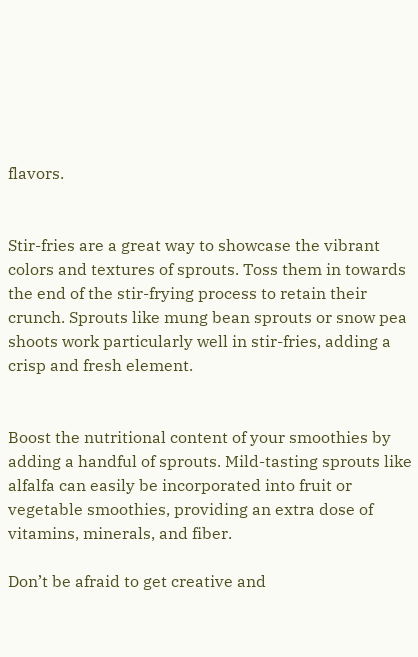flavors.


Stir-fries are a great way to showcase the vibrant colors and textures of sprouts. Toss them in towards the end of the stir-frying process to retain their crunch. Sprouts like mung bean sprouts or snow pea shoots work particularly well in stir-fries, adding a crisp and fresh element.


Boost the nutritional content of your smoothies by adding a handful of sprouts. Mild-tasting sprouts like alfalfa can easily be incorporated into fruit or vegetable smoothies, providing an extra dose of vitamins, minerals, and fiber.

Don’t be afraid to get creative and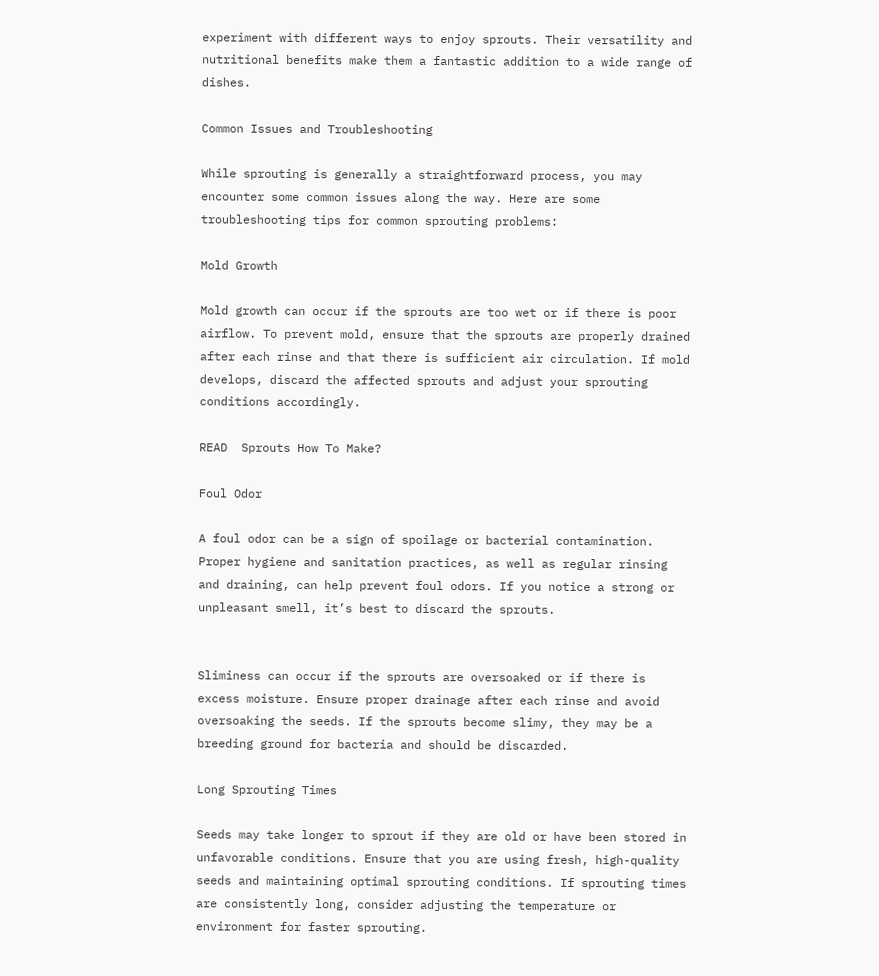experiment with different ways to enjoy sprouts. Their versatility and nutritional benefits make them a fantastic addition to a wide range of dishes.

Common Issues and Troubleshooting

While sprouting is generally a straightforward process, you may encounter some common issues along the way. Here are some troubleshooting tips for common sprouting problems:

Mold Growth

Mold growth can occur if the sprouts are too wet or if there is poor airflow. To prevent mold, ensure that the sprouts are properly drained after each rinse and that there is sufficient air circulation. If mold develops, discard the affected sprouts and adjust your sprouting conditions accordingly.

READ  Sprouts How To Make?

Foul Odor

A foul odor can be a sign of spoilage or bacterial contamination. Proper hygiene and sanitation practices, as well as regular rinsing and draining, can help prevent foul odors. If you notice a strong or unpleasant smell, it’s best to discard the sprouts.


Sliminess can occur if the sprouts are oversoaked or if there is excess moisture. Ensure proper drainage after each rinse and avoid oversoaking the seeds. If the sprouts become slimy, they may be a breeding ground for bacteria and should be discarded.

Long Sprouting Times

Seeds may take longer to sprout if they are old or have been stored in unfavorable conditions. Ensure that you are using fresh, high-quality seeds and maintaining optimal sprouting conditions. If sprouting times are consistently long, consider adjusting the temperature or environment for faster sprouting.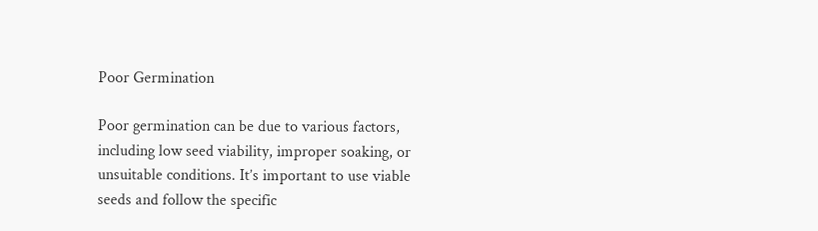Poor Germination

Poor germination can be due to various factors, including low seed viability, improper soaking, or unsuitable conditions. It’s important to use viable seeds and follow the specific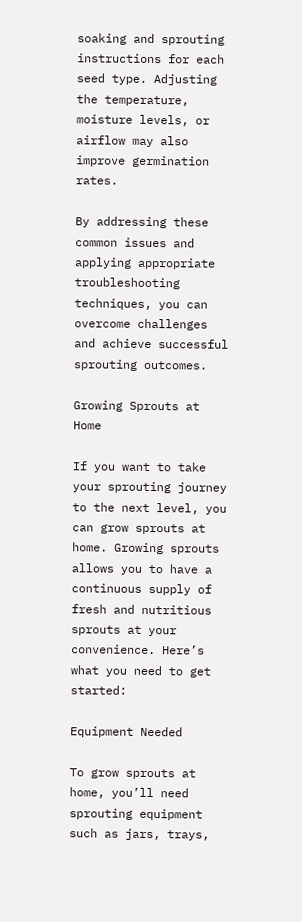soaking and sprouting instructions for each seed type. Adjusting the temperature, moisture levels, or airflow may also improve germination rates.

By addressing these common issues and applying appropriate troubleshooting techniques, you can overcome challenges and achieve successful sprouting outcomes.

Growing Sprouts at Home

If you want to take your sprouting journey to the next level, you can grow sprouts at home. Growing sprouts allows you to have a continuous supply of fresh and nutritious sprouts at your convenience. Here’s what you need to get started:

Equipment Needed

To grow sprouts at home, you’ll need sprouting equipment such as jars, trays,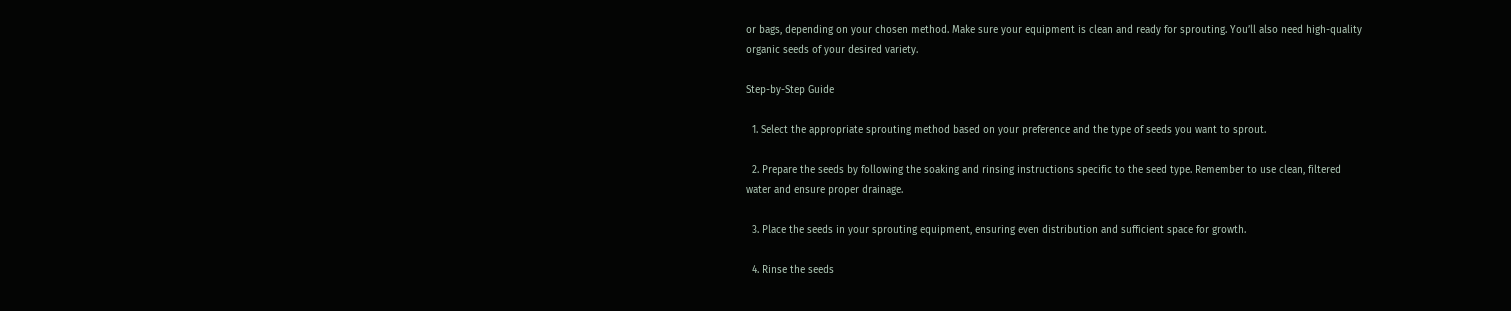or bags, depending on your chosen method. Make sure your equipment is clean and ready for sprouting. You’ll also need high-quality organic seeds of your desired variety.

Step-by-Step Guide

  1. Select the appropriate sprouting method based on your preference and the type of seeds you want to sprout.

  2. Prepare the seeds by following the soaking and rinsing instructions specific to the seed type. Remember to use clean, filtered water and ensure proper drainage.

  3. Place the seeds in your sprouting equipment, ensuring even distribution and sufficient space for growth.

  4. Rinse the seeds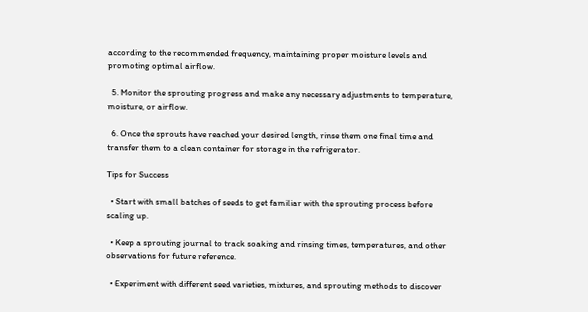according to the recommended frequency, maintaining proper moisture levels and promoting optimal airflow.

  5. Monitor the sprouting progress and make any necessary adjustments to temperature, moisture, or airflow.

  6. Once the sprouts have reached your desired length, rinse them one final time and transfer them to a clean container for storage in the refrigerator.

Tips for Success

  • Start with small batches of seeds to get familiar with the sprouting process before scaling up.

  • Keep a sprouting journal to track soaking and rinsing times, temperatures, and other observations for future reference.

  • Experiment with different seed varieties, mixtures, and sprouting methods to discover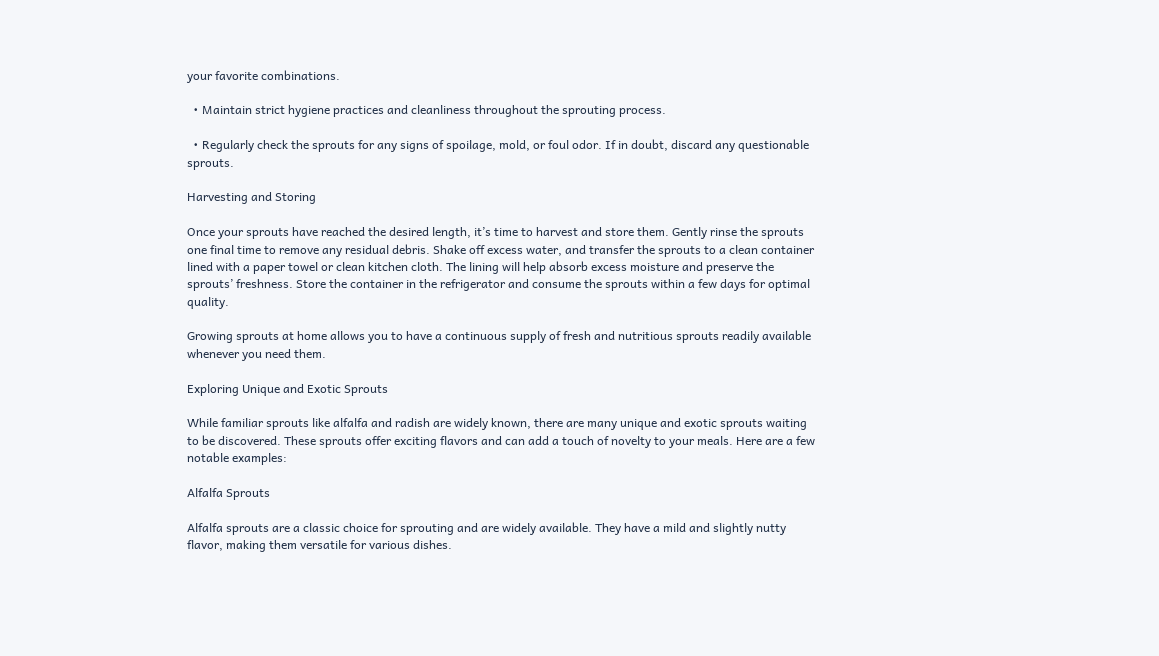your favorite combinations.

  • Maintain strict hygiene practices and cleanliness throughout the sprouting process.

  • Regularly check the sprouts for any signs of spoilage, mold, or foul odor. If in doubt, discard any questionable sprouts.

Harvesting and Storing

Once your sprouts have reached the desired length, it’s time to harvest and store them. Gently rinse the sprouts one final time to remove any residual debris. Shake off excess water, and transfer the sprouts to a clean container lined with a paper towel or clean kitchen cloth. The lining will help absorb excess moisture and preserve the sprouts’ freshness. Store the container in the refrigerator and consume the sprouts within a few days for optimal quality.

Growing sprouts at home allows you to have a continuous supply of fresh and nutritious sprouts readily available whenever you need them.

Exploring Unique and Exotic Sprouts

While familiar sprouts like alfalfa and radish are widely known, there are many unique and exotic sprouts waiting to be discovered. These sprouts offer exciting flavors and can add a touch of novelty to your meals. Here are a few notable examples:

Alfalfa Sprouts

Alfalfa sprouts are a classic choice for sprouting and are widely available. They have a mild and slightly nutty flavor, making them versatile for various dishes.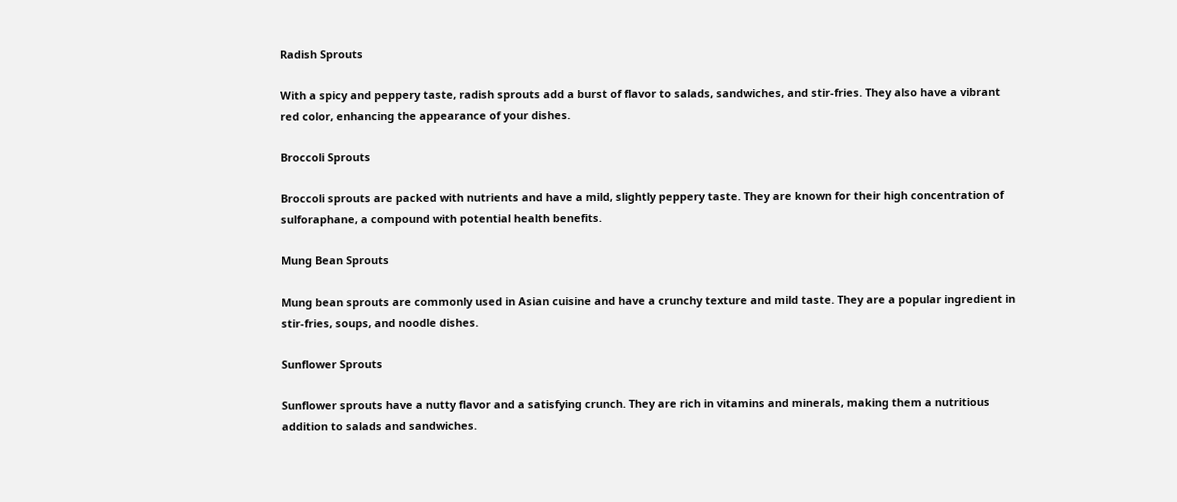Radish Sprouts

With a spicy and peppery taste, radish sprouts add a burst of flavor to salads, sandwiches, and stir-fries. They also have a vibrant red color, enhancing the appearance of your dishes.

Broccoli Sprouts

Broccoli sprouts are packed with nutrients and have a mild, slightly peppery taste. They are known for their high concentration of sulforaphane, a compound with potential health benefits.

Mung Bean Sprouts

Mung bean sprouts are commonly used in Asian cuisine and have a crunchy texture and mild taste. They are a popular ingredient in stir-fries, soups, and noodle dishes.

Sunflower Sprouts

Sunflower sprouts have a nutty flavor and a satisfying crunch. They are rich in vitamins and minerals, making them a nutritious addition to salads and sandwiches.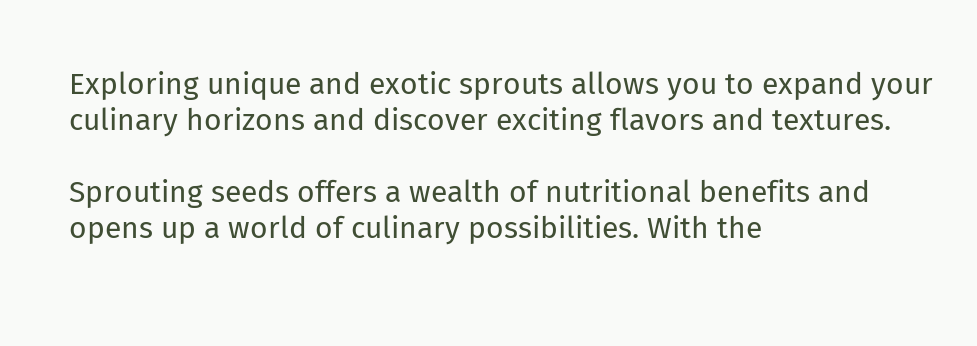Exploring unique and exotic sprouts allows you to expand your culinary horizons and discover exciting flavors and textures.

Sprouting seeds offers a wealth of nutritional benefits and opens up a world of culinary possibilities. With the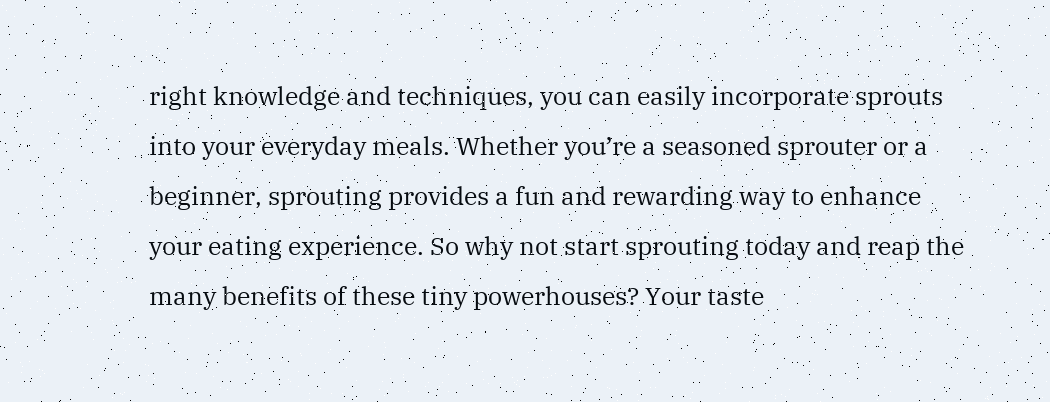right knowledge and techniques, you can easily incorporate sprouts into your everyday meals. Whether you’re a seasoned sprouter or a beginner, sprouting provides a fun and rewarding way to enhance your eating experience. So why not start sprouting today and reap the many benefits of these tiny powerhouses? Your taste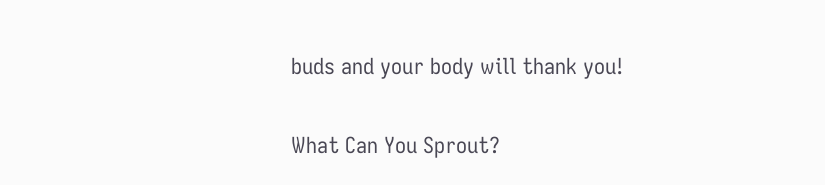buds and your body will thank you!

What Can You Sprout?